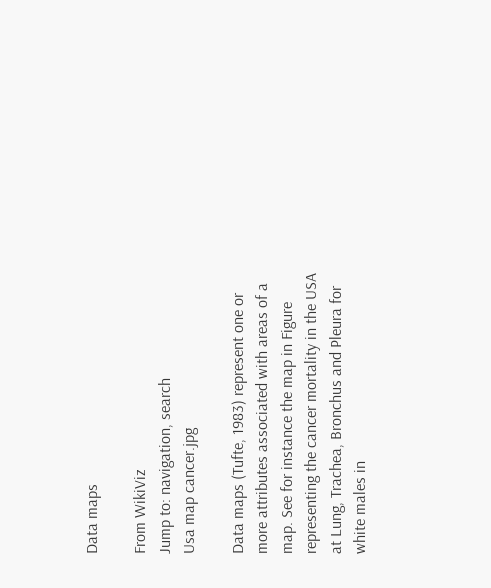Data maps

From WikiViz
Jump to: navigation, search
Usa map cancer.jpg

Data maps (Tufte, 1983) represent one or more attributes associated with areas of a map. See for instance the map in Figure representing the cancer mortality in the USA at Lung, Trachea, Bronchus and Pleura for white males in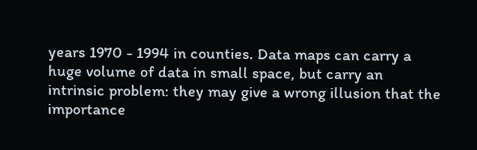years 1970 - 1994 in counties. Data maps can carry a huge volume of data in small space, but carry an intrinsic problem: they may give a wrong illusion that the importance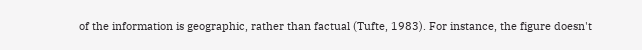of the information is geographic, rather than factual (Tufte, 1983). For instance, the figure doesn't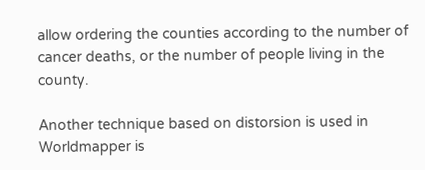allow ordering the counties according to the number of cancer deaths, or the number of people living in the county.

Another technique based on distorsion is used in Worldmapper is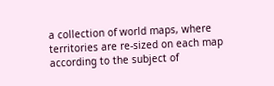a collection of world maps, where territories are re-sized on each map according to the subject of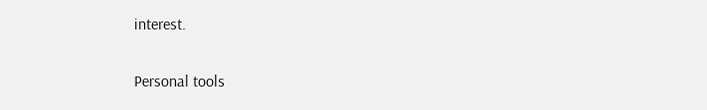interest.

Personal tools